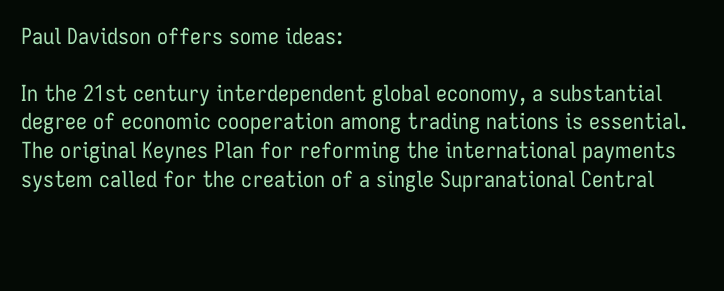Paul Davidson offers some ideas:

In the 21st century interdependent global economy, a substantial degree of economic cooperation among trading nations is essential. The original Keynes Plan for reforming the international payments system called for the creation of a single Supranational Central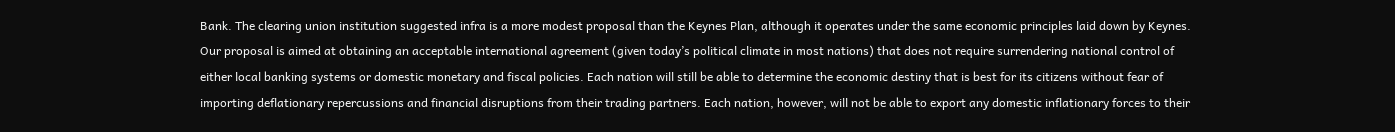Bank. The clearing union institution suggested infra is a more modest proposal than the Keynes Plan, although it operates under the same economic principles laid down by Keynes. Our proposal is aimed at obtaining an acceptable international agreement (given today’s political climate in most nations) that does not require surrendering national control of either local banking systems or domestic monetary and fiscal policies. Each nation will still be able to determine the economic destiny that is best for its citizens without fear of importing deflationary repercussions and financial disruptions from their trading partners. Each nation, however, will not be able to export any domestic inflationary forces to their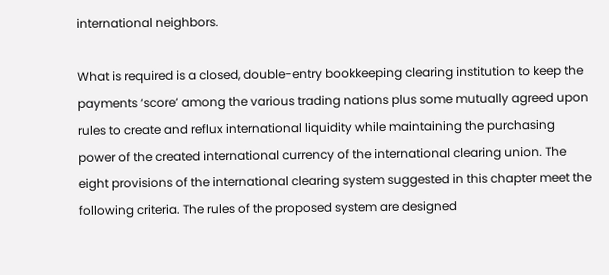international neighbors.

What is required is a closed, double-entry bookkeeping clearing institution to keep the payments ‘score’ among the various trading nations plus some mutually agreed upon rules to create and reflux international liquidity while maintaining the purchasing power of the created international currency of the international clearing union. The eight provisions of the international clearing system suggested in this chapter meet the following criteria. The rules of the proposed system are designed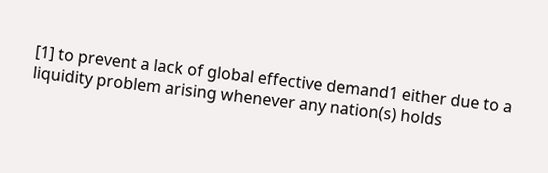[1] to prevent a lack of global effective demand1 either due to a liquidity problem arising whenever any nation(s) holds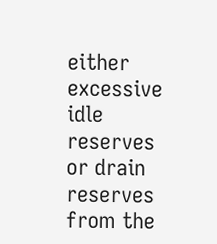either excessive idle reserves or drain reserves from the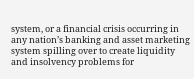system, or a financial crisis occurring in any nation’s banking and asset marketing system spilling over to create liquidity and insolvency problems for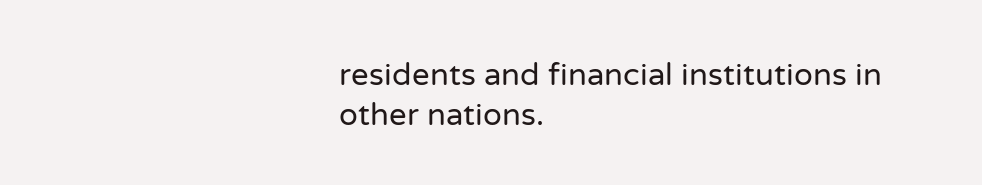residents and financial institutions in other nations.